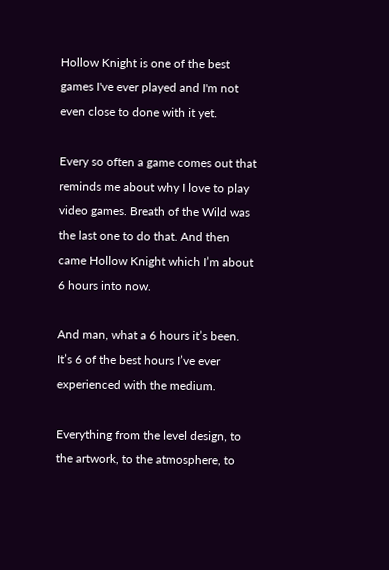Hollow Knight is one of the best games I've ever played and I'm not even close to done with it yet.

Every so often a game comes out that reminds me about why I love to play video games. Breath of the Wild was the last one to do that. And then came Hollow Knight which I’m about 6 hours into now.

And man, what a 6 hours it’s been. It’s 6 of the best hours I’ve ever experienced with the medium.

Everything from the level design, to the artwork, to the atmosphere, to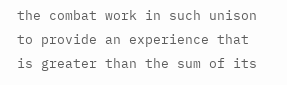the combat work in such unison to provide an experience that is greater than the sum of its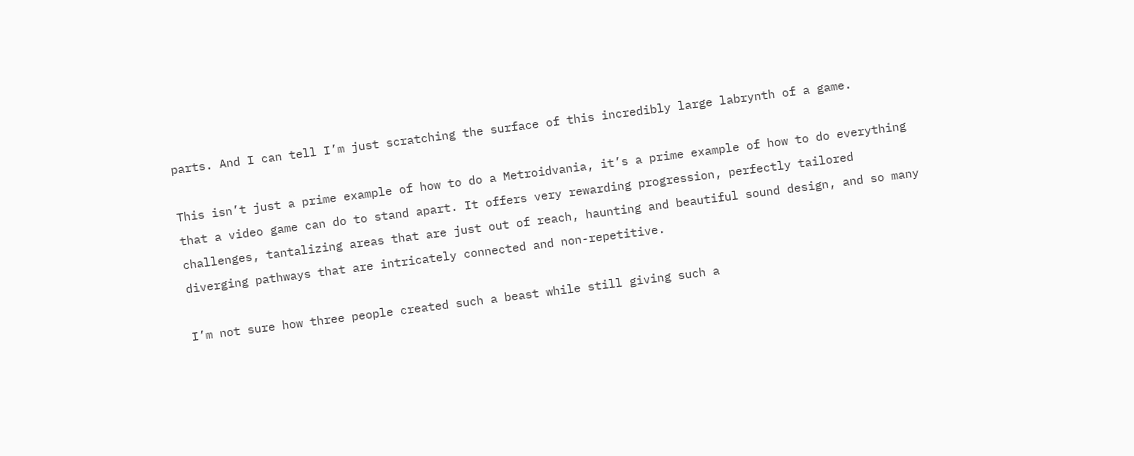parts. And I can tell I’m just scratching the surface of this incredibly large labrynth of a game.

This isn’t just a prime example of how to do a Metroidvania, it’s a prime example of how to do everything that a video game can do to stand apart. It offers very rewarding progression, perfectly tailored challenges, tantalizing areas that are just out of reach, haunting and beautiful sound design, and so many diverging pathways that are intricately connected and non-repetitive.

I’m not sure how three people created such a beast while still giving such a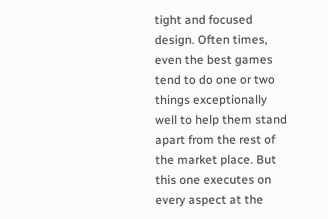tight and focused design. Often times, even the best games tend to do one or two things exceptionally well to help them stand apart from the rest of the market place. But this one executes on every aspect at the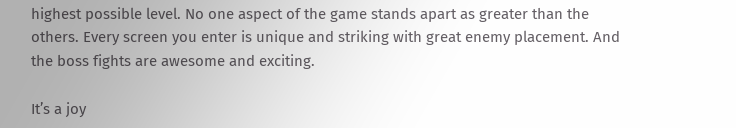highest possible level. No one aspect of the game stands apart as greater than the others. Every screen you enter is unique and striking with great enemy placement. And the boss fights are awesome and exciting.

It’s a joy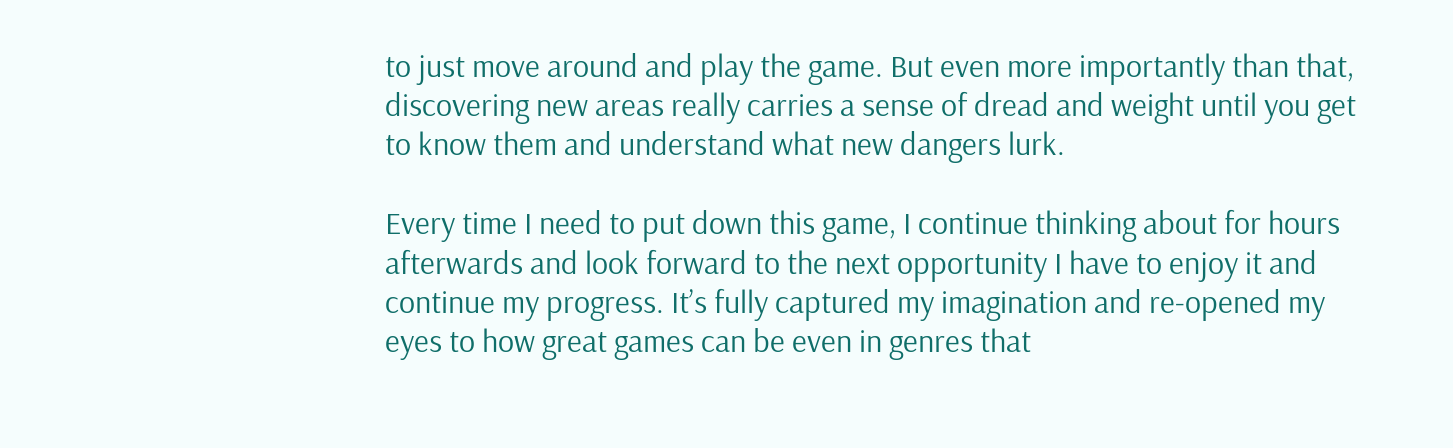to just move around and play the game. But even more importantly than that, discovering new areas really carries a sense of dread and weight until you get to know them and understand what new dangers lurk.

Every time I need to put down this game, I continue thinking about for hours afterwards and look forward to the next opportunity I have to enjoy it and continue my progress. It’s fully captured my imagination and re-opened my eyes to how great games can be even in genres that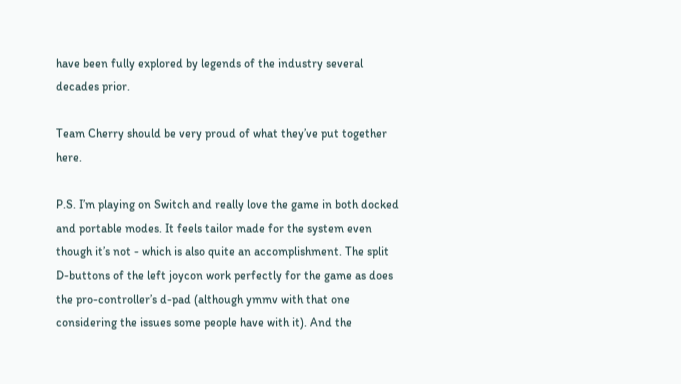have been fully explored by legends of the industry several decades prior.

Team Cherry should be very proud of what they’ve put together here.

P.S. I’m playing on Switch and really love the game in both docked and portable modes. It feels tailor made for the system even though it’s not - which is also quite an accomplishment. The split D-buttons of the left joycon work perfectly for the game as does the pro-controller’s d-pad (although ymmv with that one considering the issues some people have with it). And the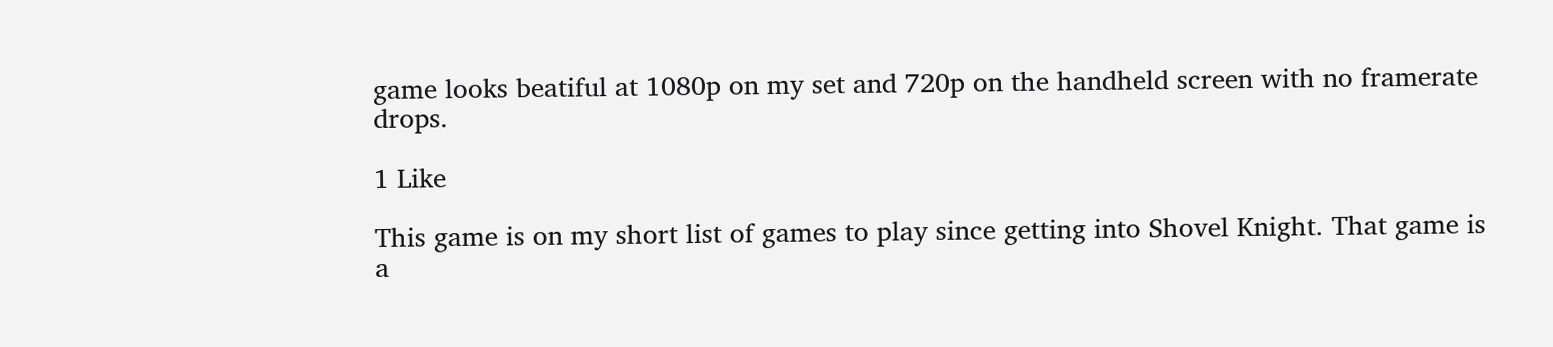game looks beatiful at 1080p on my set and 720p on the handheld screen with no framerate drops.

1 Like

This game is on my short list of games to play since getting into Shovel Knight. That game is a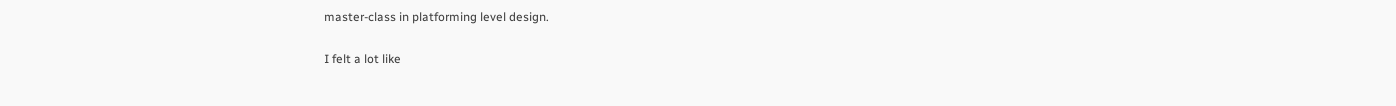master-class in platforming level design.

I felt a lot like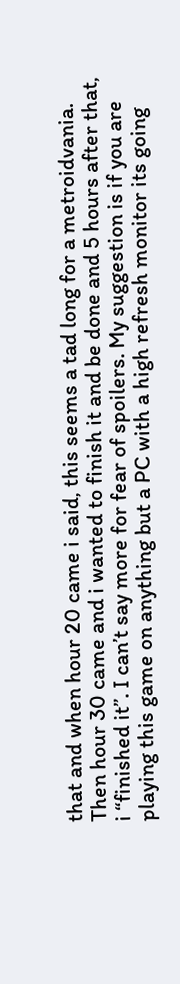that and when hour 20 came i said, this seems a tad long for a metroidvania. Then hour 30 came and i wanted to finish it and be done and 5 hours after that, i “finished it”. I can’t say more for fear of spoilers. My suggestion is if you are playing this game on anything but a PC with a high refresh monitor its going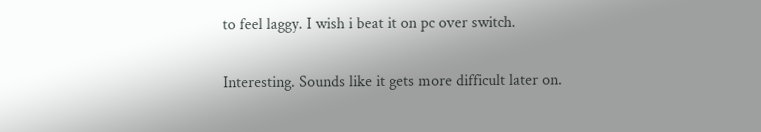to feel laggy. I wish i beat it on pc over switch.

Interesting. Sounds like it gets more difficult later on.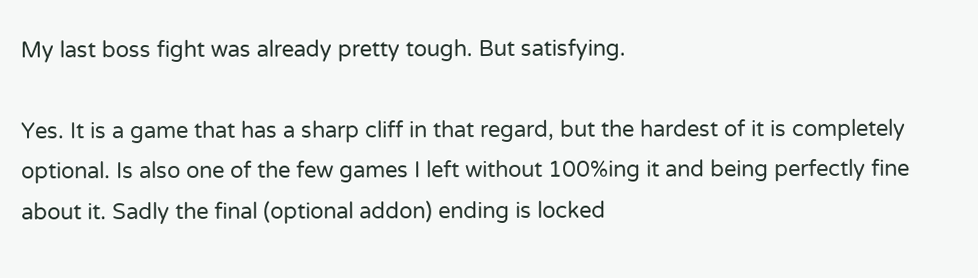My last boss fight was already pretty tough. But satisfying.

Yes. It is a game that has a sharp cliff in that regard, but the hardest of it is completely optional. Is also one of the few games I left without 100%ing it and being perfectly fine about it. Sadly the final (optional addon) ending is locked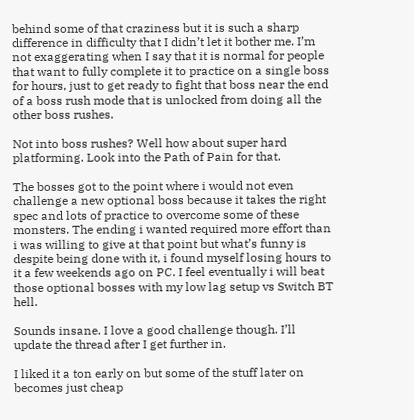behind some of that craziness but it is such a sharp difference in difficulty that I didn’t let it bother me. I’m not exaggerating when I say that it is normal for people that want to fully complete it to practice on a single boss for hours, just to get ready to fight that boss near the end of a boss rush mode that is unlocked from doing all the other boss rushes.

Not into boss rushes? Well how about super hard platforming. Look into the Path of Pain for that.

The bosses got to the point where i would not even challenge a new optional boss because it takes the right spec and lots of practice to overcome some of these monsters. The ending i wanted required more effort than i was willing to give at that point but what’s funny is despite being done with it, i found myself losing hours to it a few weekends ago on PC. I feel eventually i will beat those optional bosses with my low lag setup vs Switch BT hell.

Sounds insane. I love a good challenge though. I’ll update the thread after I get further in.

I liked it a ton early on but some of the stuff later on becomes just cheap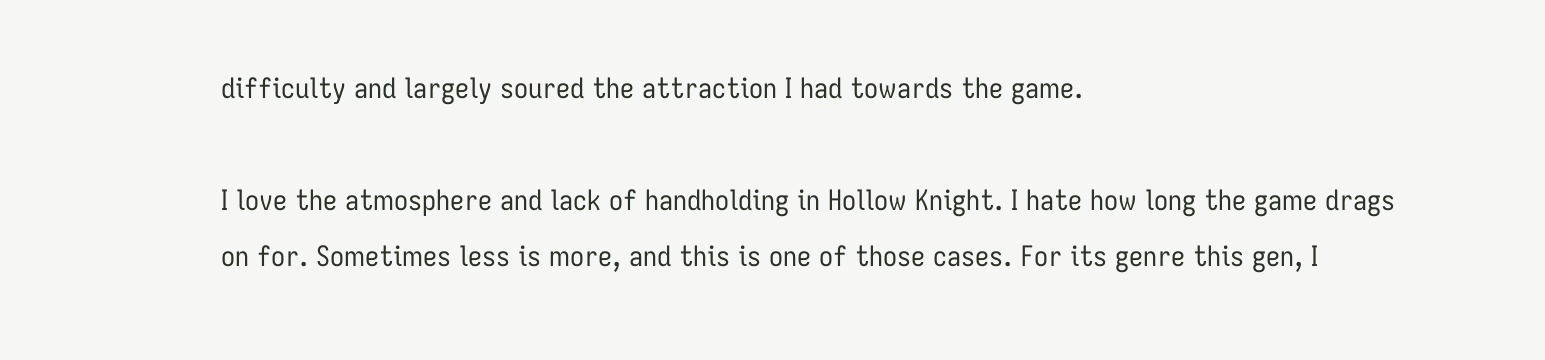difficulty and largely soured the attraction I had towards the game.

I love the atmosphere and lack of handholding in Hollow Knight. I hate how long the game drags on for. Sometimes less is more, and this is one of those cases. For its genre this gen, I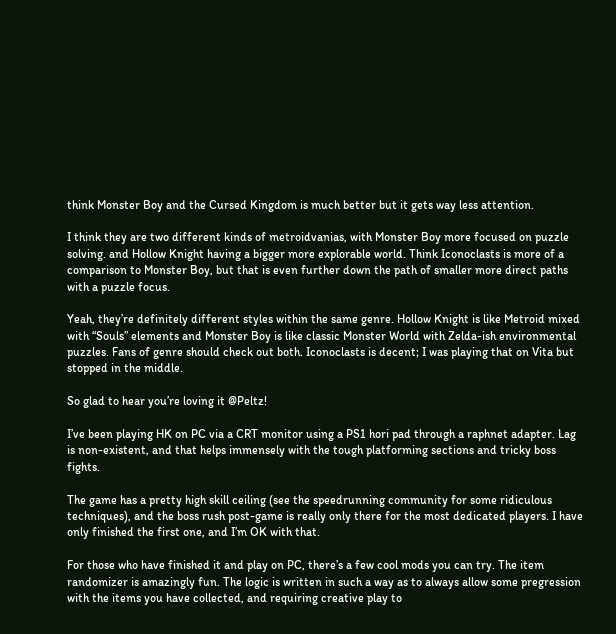think Monster Boy and the Cursed Kingdom is much better but it gets way less attention.

I think they are two different kinds of metroidvanias, with Monster Boy more focused on puzzle solving. and Hollow Knight having a bigger more explorable world. Think Iconoclasts is more of a comparison to Monster Boy, but that is even further down the path of smaller more direct paths with a puzzle focus.

Yeah, they’re definitely different styles within the same genre. Hollow Knight is like Metroid mixed with “Souls” elements and Monster Boy is like classic Monster World with Zelda-ish environmental puzzles. Fans of genre should check out both. Iconoclasts is decent; I was playing that on Vita but stopped in the middle.

So glad to hear you’re loving it @Peltz!

I’ve been playing HK on PC via a CRT monitor using a PS1 hori pad through a raphnet adapter. Lag is non-existent, and that helps immensely with the tough platforming sections and tricky boss fights.

The game has a pretty high skill ceiling (see the speedrunning community for some ridiculous techniques), and the boss rush post-game is really only there for the most dedicated players. I have only finished the first one, and I’m OK with that.

For those who have finished it and play on PC, there’s a few cool mods you can try. The item randomizer is amazingly fun. The logic is written in such a way as to always allow some pregression with the items you have collected, and requiring creative play to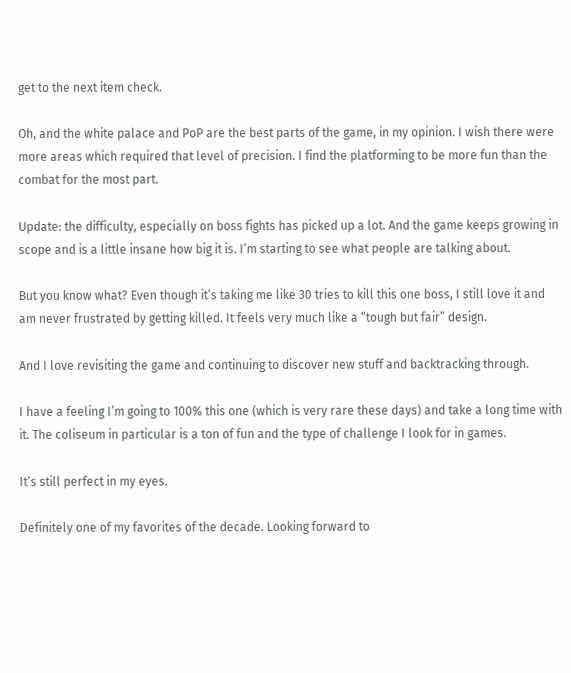get to the next item check.

Oh, and the white palace and PoP are the best parts of the game, in my opinion. I wish there were more areas which required that level of precision. I find the platforming to be more fun than the combat for the most part.

Update: the difficulty, especially on boss fights has picked up a lot. And the game keeps growing in scope and is a little insane how big it is. I’m starting to see what people are talking about.

But you know what? Even though it’s taking me like 30 tries to kill this one boss, I still love it and am never frustrated by getting killed. It feels very much like a “tough but fair” design.

And I love revisiting the game and continuing to discover new stuff and backtracking through.

I have a feeling I’m going to 100% this one (which is very rare these days) and take a long time with it. The coliseum in particular is a ton of fun and the type of challenge I look for in games.

It’s still perfect in my eyes.

Definitely one of my favorites of the decade. Looking forward to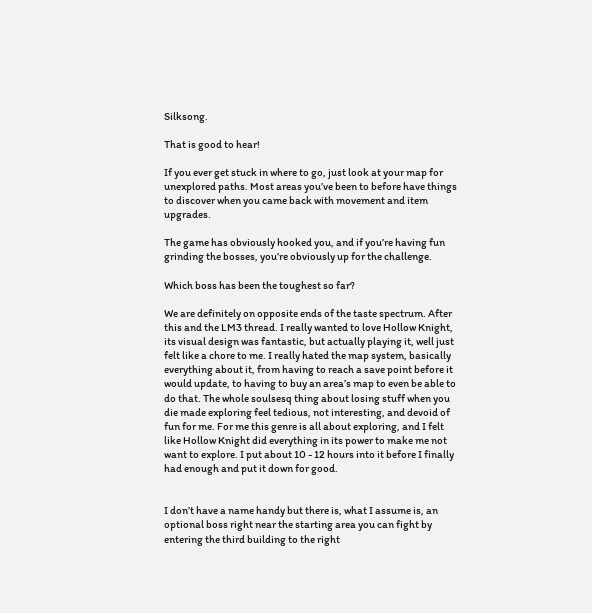Silksong.

That is good to hear!

If you ever get stuck in where to go, just look at your map for unexplored paths. Most areas you’ve been to before have things to discover when you came back with movement and item upgrades.

The game has obviously hooked you, and if you’re having fun grinding the bosses, you’re obviously up for the challenge.

Which boss has been the toughest so far?

We are definitely on opposite ends of the taste spectrum. After this and the LM3 thread. I really wanted to love Hollow Knight, its visual design was fantastic, but actually playing it, well just felt like a chore to me. I really hated the map system, basically everything about it, from having to reach a save point before it would update, to having to buy an area’s map to even be able to do that. The whole soulsesq thing about losing stuff when you die made exploring feel tedious, not interesting, and devoid of fun for me. For me this genre is all about exploring, and I felt like Hollow Knight did everything in its power to make me not want to explore. I put about 10 - 12 hours into it before I finally had enough and put it down for good.


I don’t have a name handy but there is, what I assume is, an optional boss right near the starting area you can fight by entering the third building to the right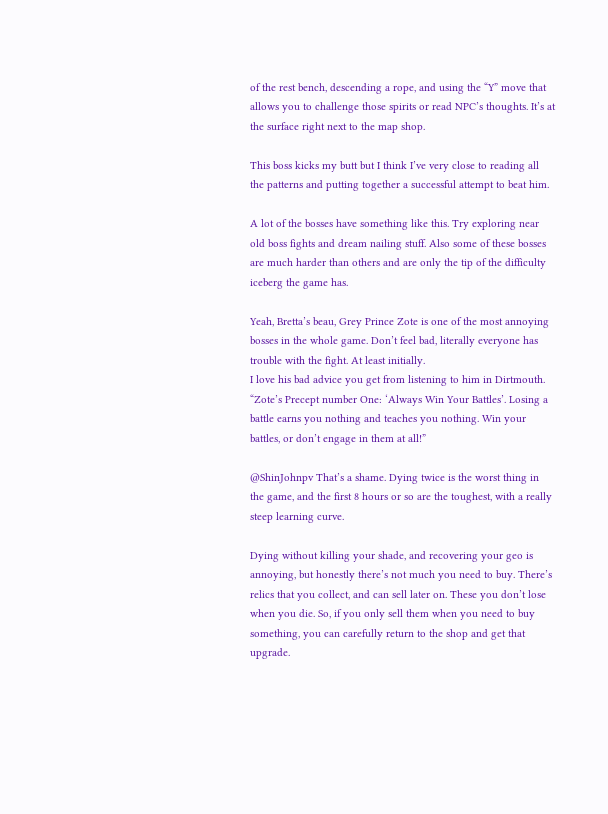of the rest bench, descending a rope, and using the “Y” move that allows you to challenge those spirits or read NPC’s thoughts. It’s at the surface right next to the map shop.

This boss kicks my butt but I think I’ve very close to reading all the patterns and putting together a successful attempt to beat him.

A lot of the bosses have something like this. Try exploring near old boss fights and dream nailing stuff. Also some of these bosses are much harder than others and are only the tip of the difficulty iceberg the game has.

Yeah, Bretta’s beau, Grey Prince Zote is one of the most annoying bosses in the whole game. Don’t feel bad, literally everyone has trouble with the fight. At least initially.
I love his bad advice you get from listening to him in Dirtmouth.
“Zote’s Precept number One: ‘Always Win Your Battles’. Losing a battle earns you nothing and teaches you nothing. Win your battles, or don’t engage in them at all!”

@ShinJohnpv That’s a shame. Dying twice is the worst thing in the game, and the first 8 hours or so are the toughest, with a really steep learning curve.

Dying without killing your shade, and recovering your geo is annoying, but honestly there’s not much you need to buy. There’s relics that you collect, and can sell later on. These you don’t lose when you die. So, if you only sell them when you need to buy something, you can carefully return to the shop and get that upgrade.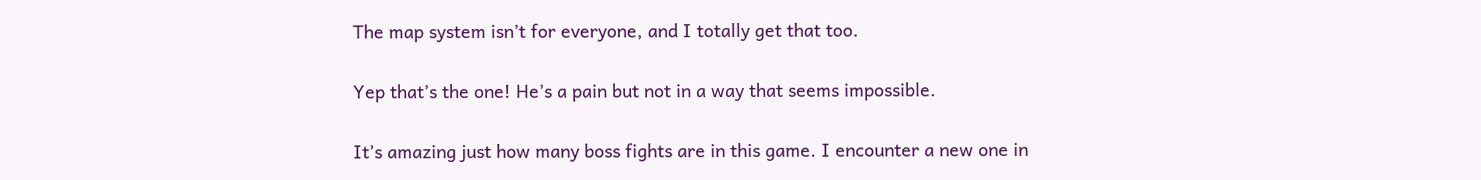The map system isn’t for everyone, and I totally get that too.

Yep that’s the one! He’s a pain but not in a way that seems impossible.

It’s amazing just how many boss fights are in this game. I encounter a new one in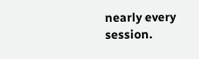nearly every session.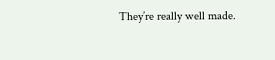They’re really well made.